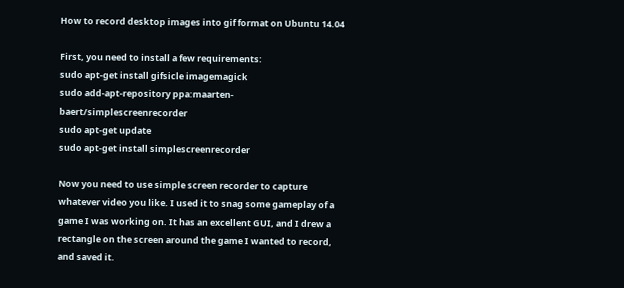How to record desktop images into gif format on Ubuntu 14.04

First, you need to install a few requirements:
sudo apt-get install gifsicle imagemagick
sudo add-apt-repository ppa:maarten-baert/simplescreenrecorder
sudo apt-get update
sudo apt-get install simplescreenrecorder

Now you need to use simple screen recorder to capture whatever video you like. I used it to snag some gameplay of a game I was working on. It has an excellent GUI, and I drew a rectangle on the screen around the game I wanted to record, and saved it.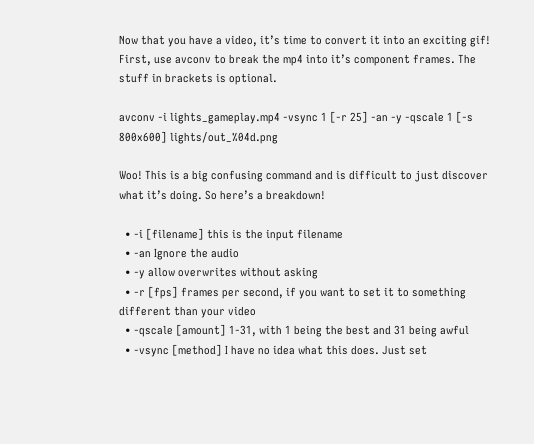Now that you have a video, it’s time to convert it into an exciting gif! First, use avconv to break the mp4 into it’s component frames. The stuff in brackets is optional.

avconv -i lights_gameplay.mp4 -vsync 1 [-r 25] -an -y -qscale 1 [-s 800x600] lights/out_%04d.png

Woo! This is a big confusing command and is difficult to just discover what it’s doing. So here’s a breakdown!

  • -i [filename] this is the input filename
  • -an Ignore the audio
  • -y allow overwrites without asking
  • -r [fps] frames per second, if you want to set it to something different than your video
  • -qscale [amount] 1-31, with 1 being the best and 31 being awful
  • -vsync [method] I have no idea what this does. Just set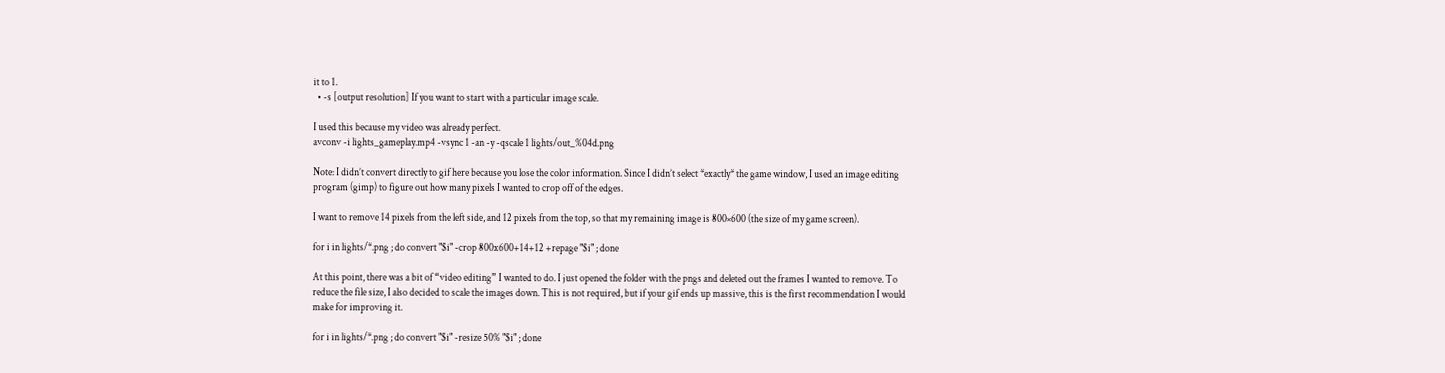it to 1.
  • -s [output resolution] If you want to start with a particular image scale.

I used this because my video was already perfect.
avconv -i lights_gameplay.mp4 -vsync 1 -an -y -qscale 1 lights/out_%04d.png

Note: I didn’t convert directly to gif here because you lose the color information. Since I didn’t select *exactly* the game window, I used an image editing program (gimp) to figure out how many pixels I wanted to crop off of the edges.

I want to remove 14 pixels from the left side, and 12 pixels from the top, so that my remaining image is 800×600 (the size of my game screen).

for i in lights/*.png ; do convert "$i" -crop 800x600+14+12 +repage "$i" ; done

At this point, there was a bit of “video editing” I wanted to do. I just opened the folder with the pngs and deleted out the frames I wanted to remove. To reduce the file size, I also decided to scale the images down. This is not required, but if your gif ends up massive, this is the first recommendation I would make for improving it.

for i in lights/*.png ; do convert "$i" -resize 50% "$i" ; done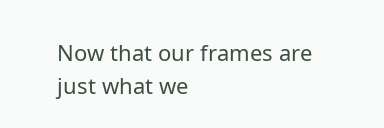Now that our frames are just what we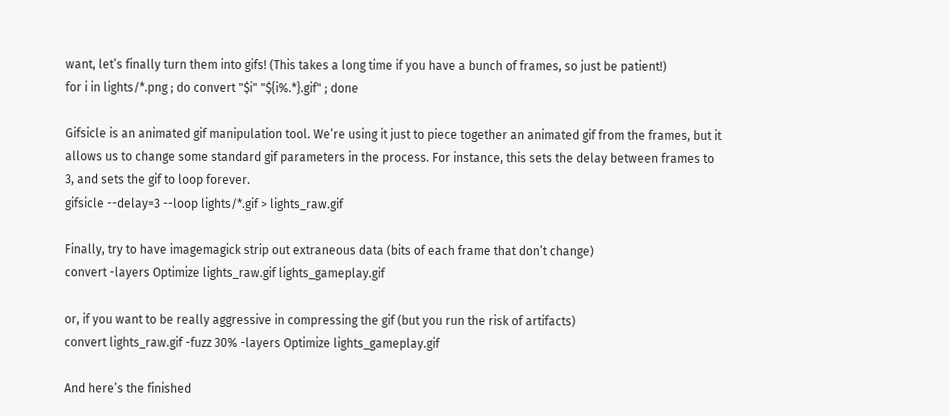want, let’s finally turn them into gifs! (This takes a long time if you have a bunch of frames, so just be patient!)
for i in lights/*.png ; do convert "$i" "${i%.*}.gif" ; done

Gifsicle is an animated gif manipulation tool. We’re using it just to piece together an animated gif from the frames, but it allows us to change some standard gif parameters in the process. For instance, this sets the delay between frames to 3, and sets the gif to loop forever.
gifsicle --delay=3 --loop lights/*.gif > lights_raw.gif

Finally, try to have imagemagick strip out extraneous data (bits of each frame that don’t change)
convert -layers Optimize lights_raw.gif lights_gameplay.gif

or, if you want to be really aggressive in compressing the gif (but you run the risk of artifacts)
convert lights_raw.gif -fuzz 30% -layers Optimize lights_gameplay.gif

And here’s the finished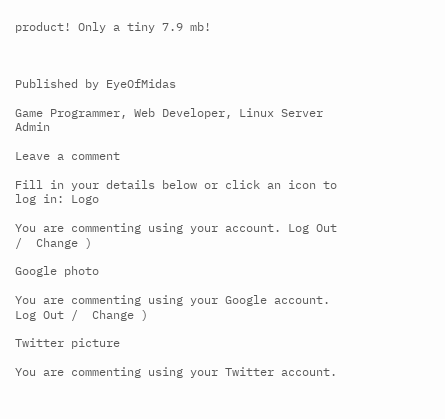product! Only a tiny 7.9 mb!



Published by EyeOfMidas

Game Programmer, Web Developer, Linux Server Admin

Leave a comment

Fill in your details below or click an icon to log in: Logo

You are commenting using your account. Log Out /  Change )

Google photo

You are commenting using your Google account. Log Out /  Change )

Twitter picture

You are commenting using your Twitter account.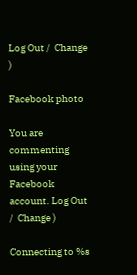Log Out /  Change )

Facebook photo

You are commenting using your Facebook account. Log Out /  Change )

Connecting to %s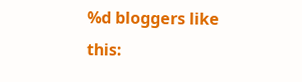%d bloggers like this: